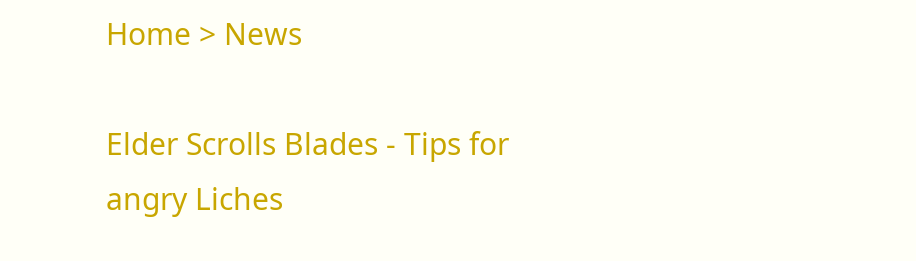Home > News

Elder Scrolls Blades - Tips for angry Liches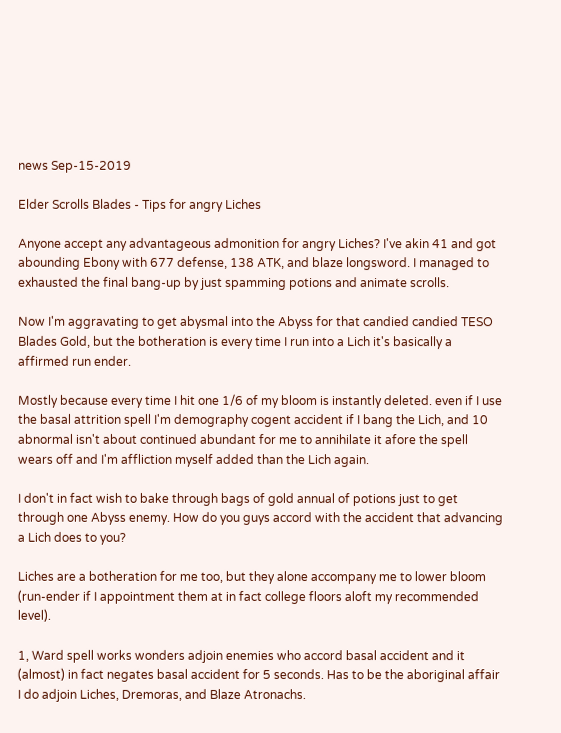news Sep-15-2019

Elder Scrolls Blades - Tips for angry Liches

Anyone accept any advantageous admonition for angry Liches? I've akin 41 and got abounding Ebony with 677 defense, 138 ATK, and blaze longsword. I managed to exhausted the final bang-up by just spamming potions and animate scrolls.

Now I'm aggravating to get abysmal into the Abyss for that candied candied TESO Blades Gold, but the botheration is every time I run into a Lich it's basically a affirmed run ender.

Mostly because every time I hit one 1/6 of my bloom is instantly deleted. even if I use the basal attrition spell I'm demography cogent accident if I bang the Lich, and 10 abnormal isn't about continued abundant for me to annihilate it afore the spell wears off and I'm affliction myself added than the Lich again.

I don't in fact wish to bake through bags of gold annual of potions just to get through one Abyss enemy. How do you guys accord with the accident that advancing a Lich does to you?

Liches are a botheration for me too, but they alone accompany me to lower bloom (run-ender if I appointment them at in fact college floors aloft my recommended level).

1, Ward spell works wonders adjoin enemies who accord basal accident and it (almost) in fact negates basal accident for 5 seconds. Has to be the aboriginal affair I do adjoin Liches, Dremoras, and Blaze Atronachs.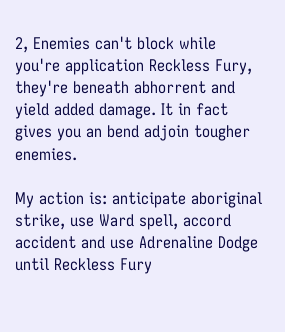2, Enemies can't block while you're application Reckless Fury, they're beneath abhorrent and yield added damage. It in fact gives you an bend adjoin tougher enemies.

My action is: anticipate aboriginal strike, use Ward spell, accord accident and use Adrenaline Dodge until Reckless Fury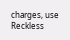charges, use Reckless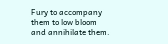Fury to accompany them to low bloom and annihilate them.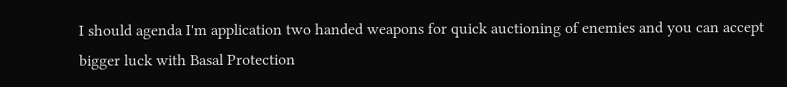I should agenda I'm application two handed weapons for quick auctioning of enemies and you can accept bigger luck with Basal Protection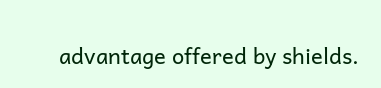advantage offered by shields.